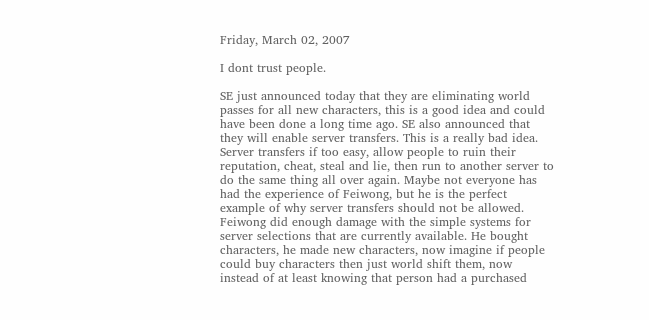Friday, March 02, 2007

I dont trust people.

SE just announced today that they are eliminating world passes for all new characters, this is a good idea and could have been done a long time ago. SE also announced that they will enable server transfers. This is a really bad idea. Server transfers if too easy, allow people to ruin their reputation, cheat, steal and lie, then run to another server to do the same thing all over again. Maybe not everyone has had the experience of Feiwong, but he is the perfect example of why server transfers should not be allowed. Feiwong did enough damage with the simple systems for server selections that are currently available. He bought characters, he made new characters, now imagine if people could buy characters then just world shift them, now instead of at least knowing that person had a purchased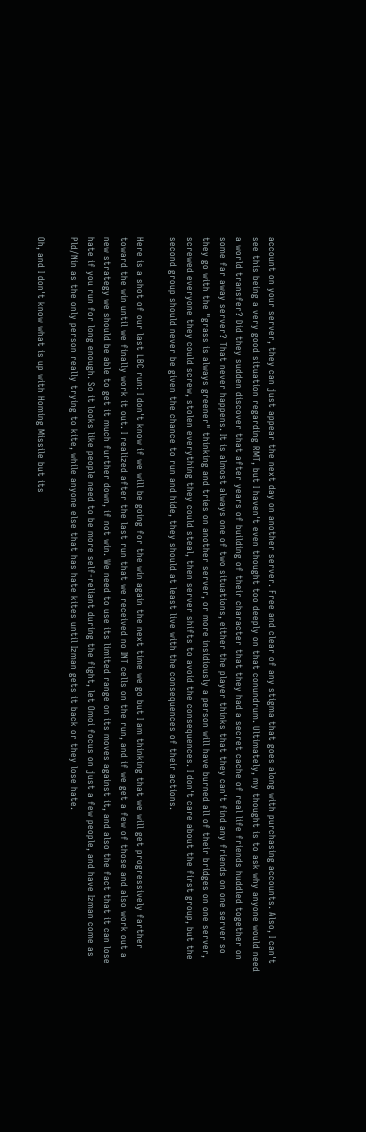account on your server, they can just appear the next day on another server. Free and clear of any stigma that goes along with purchasing accounts. Also, I can't see this being a very good situation regarding RMT, but I haven't even thought too deeply on that conundrum. Ultimately, my thought is to ask why anyone would need a world transfer? Did they sudden discover that after years of building of their character that they had a secret cache of real life friends huddled together on some far away server? That never happens. It is almost always one of two situations, either the player thinks that they can't find any friends on one server so they go with the "grass is always greener" thinking and tries on another server, or more insidiously a person will have burned all of their bridges on one server, screwed everyone they could screw, stolen everything they could steal, then server shifts to avoid the consequences. I don't care about the first group, but the second group should never be given the chance to run and hide, they should at least live with the consequences of their actions.

Here is a shot of our last LBC run: I don't know if we will be going for the win again the next time we go but I am thinking that we will get progressively farther toward the win until we finally work it out. I realized after the last run that we received no INT cells on the run, and if we get a few of those and also work out a new strategy we should be able to get it much further down, if not win. We need to use its limited range on its moves against it, and also the fact that it can lose hate if you run for long enough. So it looks like people need to be more self-reliant during the fight, let Omoi focus on just a few people, and have Izman come as Pld/Nin as the only person really trying to kite, while anyone else that has hate kites until Izman gets it back or they lose hate.

Oh, and I don't know what is up with Homing Missile but its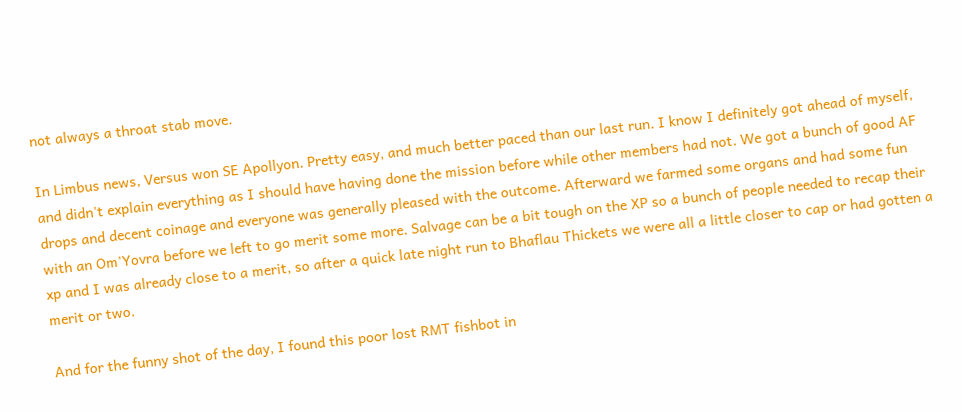not always a throat stab move.

In Limbus news, Versus won SE Apollyon. Pretty easy, and much better paced than our last run. I know I definitely got ahead of myself, and didn't explain everything as I should have having done the mission before while other members had not. We got a bunch of good AF drops and decent coinage and everyone was generally pleased with the outcome. Afterward we farmed some organs and had some fun with an Om'Yovra before we left to go merit some more. Salvage can be a bit tough on the XP so a bunch of people needed to recap their xp and I was already close to a merit, so after a quick late night run to Bhaflau Thickets we were all a little closer to cap or had gotten a merit or two.

And for the funny shot of the day, I found this poor lost RMT fishbot in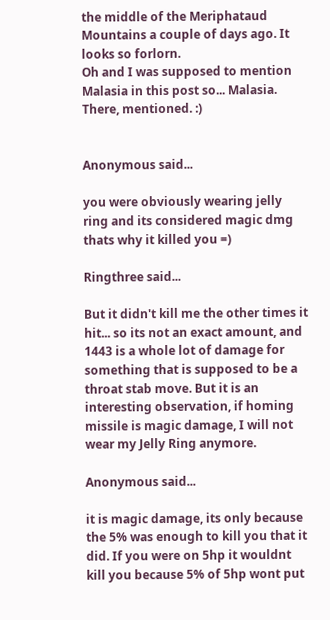the middle of the Meriphataud Mountains a couple of days ago. It looks so forlorn.
Oh and I was supposed to mention Malasia in this post so... Malasia. There, mentioned. :)


Anonymous said...

you were obviously wearing jelly ring and its considered magic dmg thats why it killed you =)

Ringthree said...

But it didn't kill me the other times it hit... so its not an exact amount, and 1443 is a whole lot of damage for something that is supposed to be a throat stab move. But it is an interesting observation, if homing missile is magic damage, I will not wear my Jelly Ring anymore.

Anonymous said...

it is magic damage, its only because the 5% was enough to kill you that it did. If you were on 5hp it wouldnt kill you because 5% of 5hp wont put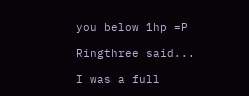you below 1hp =P

Ringthree said...

I was a full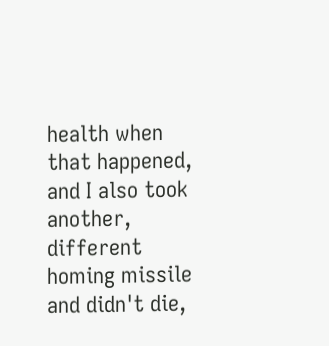health when that happened, and I also took another, different homing missile and didn't die,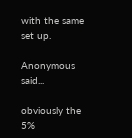with the same set up.

Anonymous said...

obviously the 5%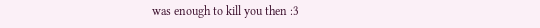was enough to kill you then :3